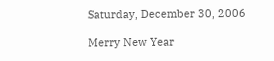Saturday, December 30, 2006

Merry New Year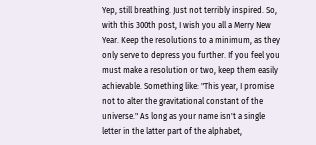Yep, still breathing. Just not terribly inspired. So, with this 300th post, I wish you all a Merry New Year. Keep the resolutions to a minimum, as they only serve to depress you further. If you feel you must make a resolution or two, keep them easily achievable. Something like: "This year, I promise not to alter the gravitational constant of the universe." As long as your name isn't a single letter in the latter part of the alphabet,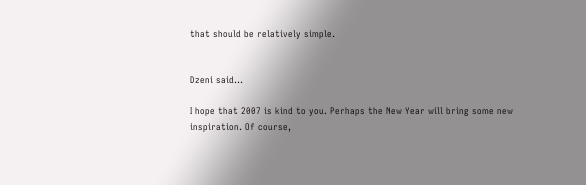that should be relatively simple.


Dzeni said...

I hope that 2007 is kind to you. Perhaps the New Year will bring some new inspiration. Of course,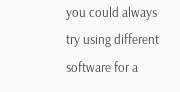you could always try using different software for a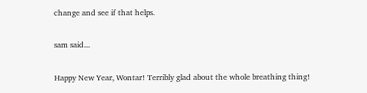change and see if that helps.

sam said...

Happy New Year, Wontar! Terribly glad about the whole breathing thing!